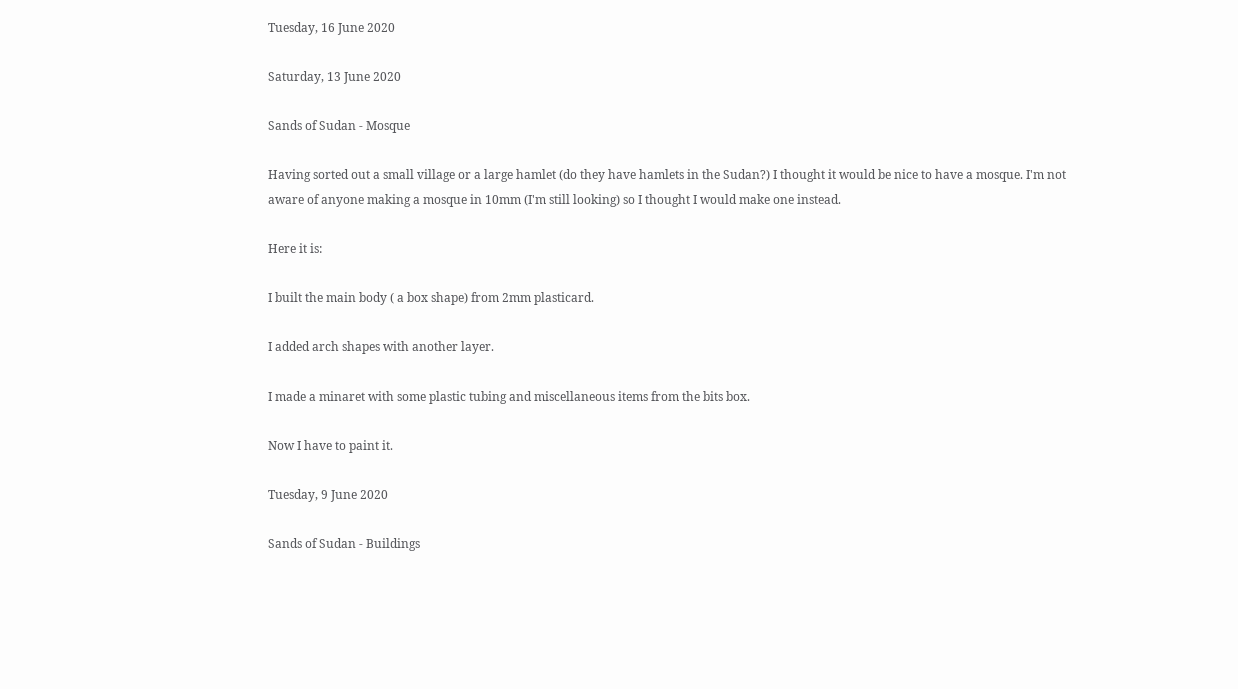Tuesday, 16 June 2020

Saturday, 13 June 2020

Sands of Sudan - Mosque

Having sorted out a small village or a large hamlet (do they have hamlets in the Sudan?) I thought it would be nice to have a mosque. I'm not aware of anyone making a mosque in 10mm (I'm still looking) so I thought I would make one instead.

Here it is:

I built the main body ( a box shape) from 2mm plasticard.

I added arch shapes with another layer.

I made a minaret with some plastic tubing and miscellaneous items from the bits box.

Now I have to paint it.

Tuesday, 9 June 2020

Sands of Sudan - Buildings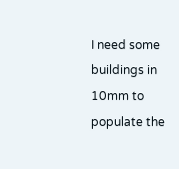I need some buildings in 10mm to populate the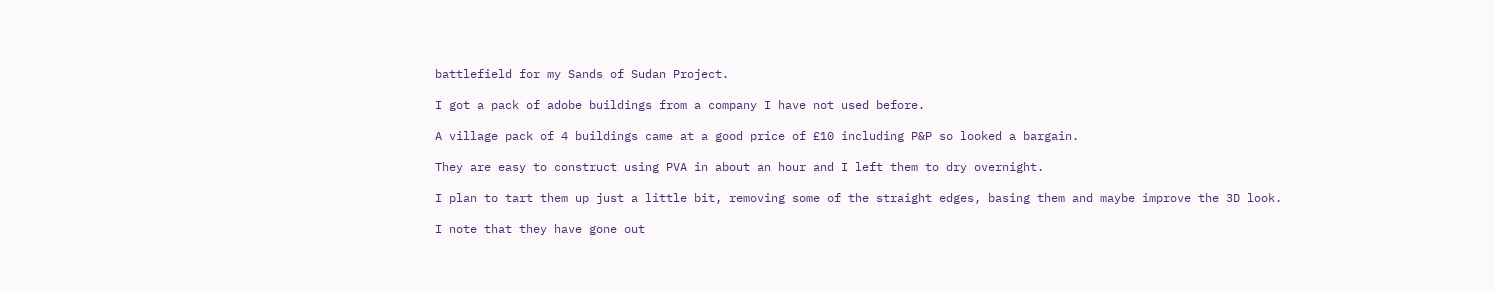battlefield for my Sands of Sudan Project.

I got a pack of adobe buildings from a company I have not used before.

A village pack of 4 buildings came at a good price of £10 including P&P so looked a bargain.

They are easy to construct using PVA in about an hour and I left them to dry overnight.

I plan to tart them up just a little bit, removing some of the straight edges, basing them and maybe improve the 3D look.

I note that they have gone out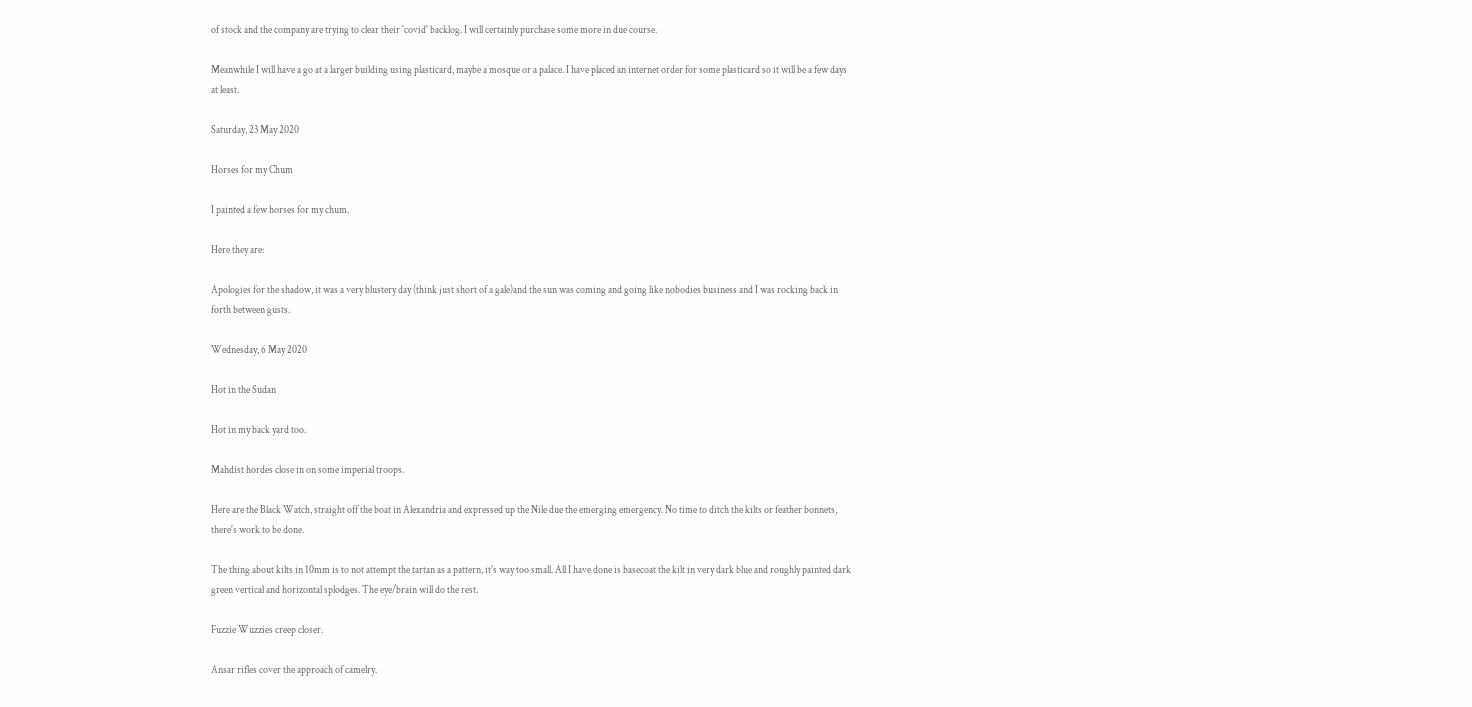of stock and the company are trying to clear their 'covid' backlog. I will certainly purchase some more in due course.

Meanwhile I will have a go at a larger building using plasticard, maybe a mosque or a palace. I have placed an internet order for some plasticard so it will be a few days at least.

Saturday, 23 May 2020

Horses for my Chum

I painted a few horses for my chum.

Here they are:

Apologies for the shadow, it was a very blustery day (think just short of a gale)and the sun was coming and going like nobodies business and I was rocking back in forth between gusts.

Wednesday, 6 May 2020

Hot in the Sudan

Hot in my back yard too.

Mahdist hordes close in on some imperial troops.

Here are the Black Watch, straight off the boat in Alexandria and expressed up the Nile due the emerging emergency. No time to ditch the kilts or feather bonnets, there's work to be done.

The thing about kilts in 10mm is to not attempt the tartan as a pattern, it's way too small. All I have done is basecoat the kilt in very dark blue and roughly painted dark green vertical and horizontal splodges. The eye/brain will do the rest.

Fuzzie Wuzzies creep closer.

Ansar rifles cover the approach of camelry.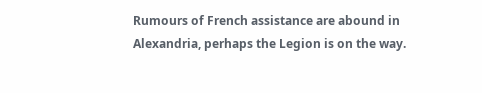Rumours of French assistance are abound in Alexandria, perhaps the Legion is on the way.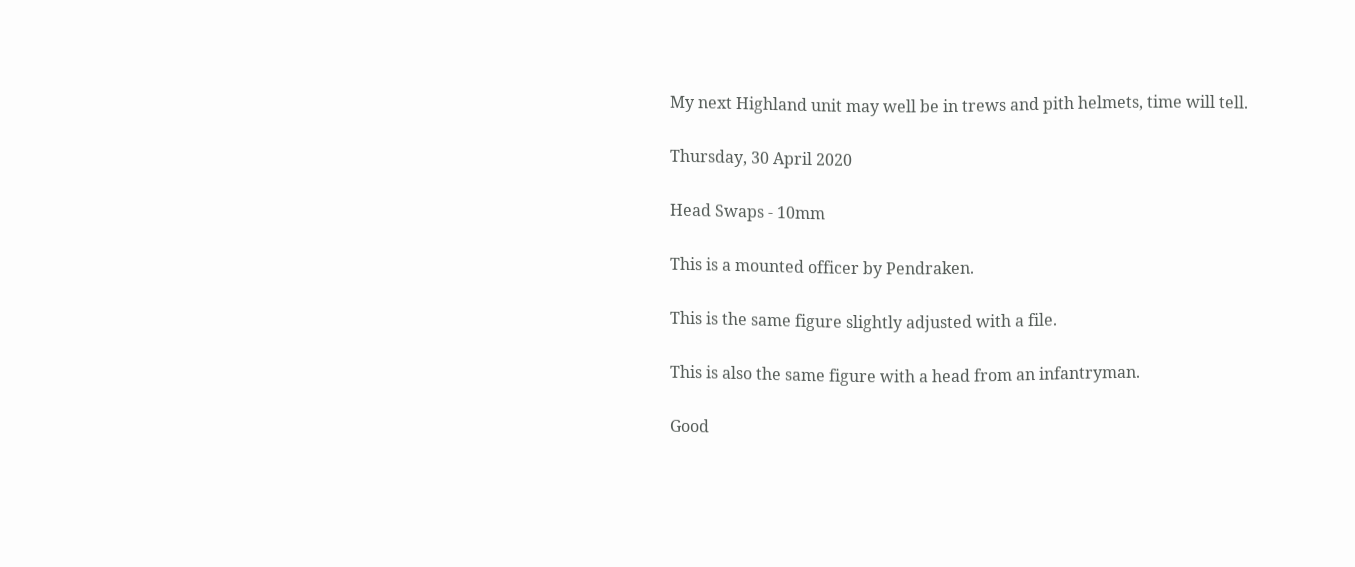My next Highland unit may well be in trews and pith helmets, time will tell.

Thursday, 30 April 2020

Head Swaps - 10mm

This is a mounted officer by Pendraken.

This is the same figure slightly adjusted with a file.

This is also the same figure with a head from an infantryman.

Good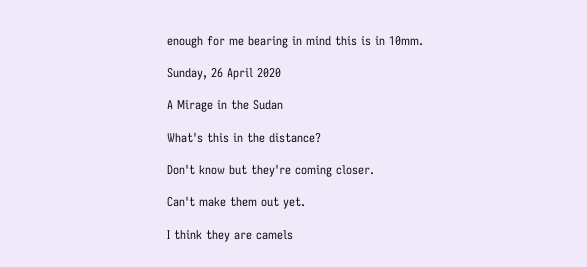enough for me bearing in mind this is in 10mm.

Sunday, 26 April 2020

A Mirage in the Sudan

What's this in the distance?

Don't know but they're coming closer.

Can't make them out yet.

I think they are camels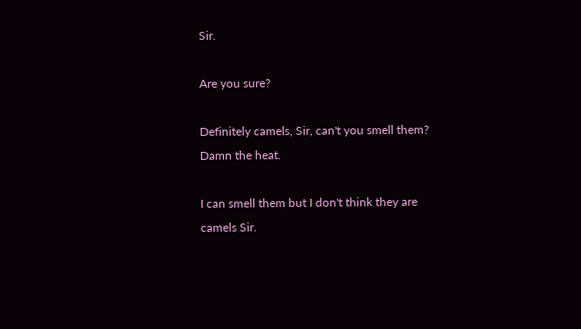Sir.

Are you sure?

Definitely camels, Sir, can't you smell them? Damn the heat.

I can smell them but I don't think they are camels Sir.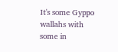It's some Gyppo wallahs with some in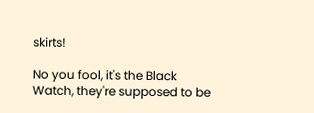skirts!

No you fool, it's the Black Watch, they're supposed to be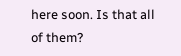here soon. Is that all of them?